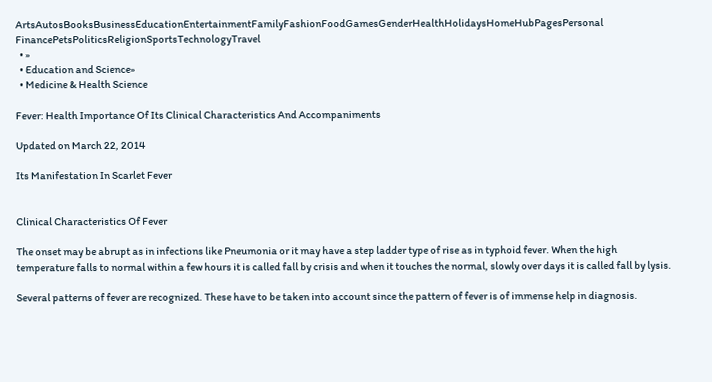ArtsAutosBooksBusinessEducationEntertainmentFamilyFashionFoodGamesGenderHealthHolidaysHomeHubPagesPersonal FinancePetsPoliticsReligionSportsTechnologyTravel
  • »
  • Education and Science»
  • Medicine & Health Science

Fever: Health Importance Of Its Clinical Characteristics And Accompaniments

Updated on March 22, 2014

Its Manifestation In Scarlet Fever


Clinical Characteristics Of Fever

The onset may be abrupt as in infections like Pneumonia or it may have a step ladder type of rise as in typhoid fever. When the high temperature falls to normal within a few hours it is called fall by crisis and when it touches the normal, slowly over days it is called fall by lysis.

Several patterns of fever are recognized. These have to be taken into account since the pattern of fever is of immense help in diagnosis.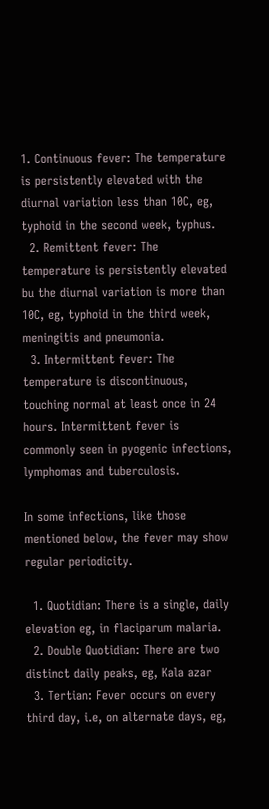1. Continuous fever: The temperature is persistently elevated with the diurnal variation less than 10C, eg, typhoid in the second week, typhus.
  2. Remittent fever: The temperature is persistently elevated bu the diurnal variation is more than 10C, eg, typhoid in the third week, meningitis and pneumonia.
  3. Intermittent fever: The temperature is discontinuous, touching normal at least once in 24 hours. Intermittent fever is commonly seen in pyogenic infections, lymphomas and tuberculosis.

In some infections, like those mentioned below, the fever may show regular periodicity.

  1. Quotidian: There is a single, daily elevation eg, in flaciparum malaria.
  2. Double Quotidian: There are two distinct daily peaks, eg, Kala azar
  3. Tertian: Fever occurs on every third day, i.e, on alternate days, eg,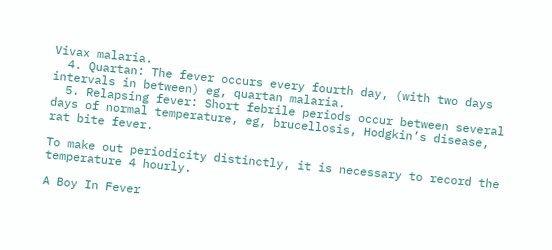Vivax malaria.
  4. Quartan: The fever occurs every fourth day, (with two days intervals in between) eg, quartan malaria.
  5. Relapsing fever: Short febrile periods occur between several days of normal temperature, eg, brucellosis, Hodgkin’s disease, rat bite fever.

To make out periodicity distinctly, it is necessary to record the temperature 4 hourly.

A Boy In Fever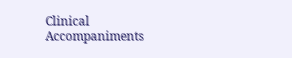Clinical Accompaniments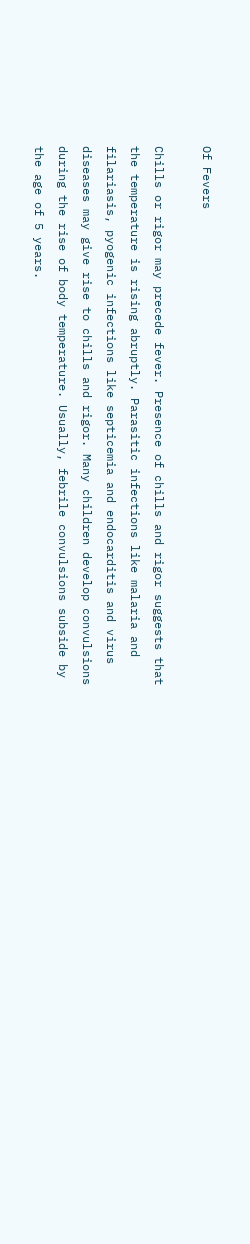Of Fevers

Chills or rigor may precede fever. Presence of chills and rigor suggests that the temperature is rising abruptly. Parasitic infections like malaria and filariasis, pyogenic infections like septicemia and endocarditis and virus diseases may give rise to chills and rigor. Many children develop convulsions during the rise of body temperature. Usually, febrile convulsions subside by the age of 5 years.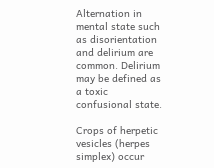Alternation in mental state such as disorientation and delirium are common. Delirium may be defined as a toxic confusional state.

Crops of herpetic vesicles (herpes simplex) occur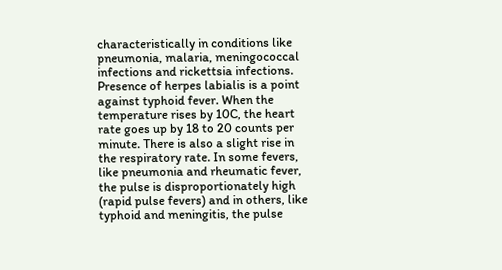characteristically in conditions like pneumonia, malaria, meningococcal infections and rickettsia infections. Presence of herpes labialis is a point against typhoid fever. When the temperature rises by 10C, the heart rate goes up by 18 to 20 counts per minute. There is also a slight rise in the respiratory rate. In some fevers, like pneumonia and rheumatic fever, the pulse is disproportionately high (rapid pulse fevers) and in others, like typhoid and meningitis, the pulse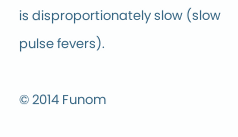is disproportionately slow (slow pulse fevers).

© 2014 Funom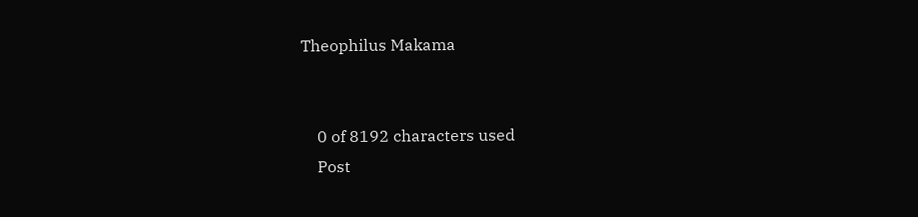Theophilus Makama


    0 of 8192 characters used
    Post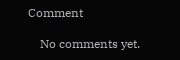Comment

    No comments yet.